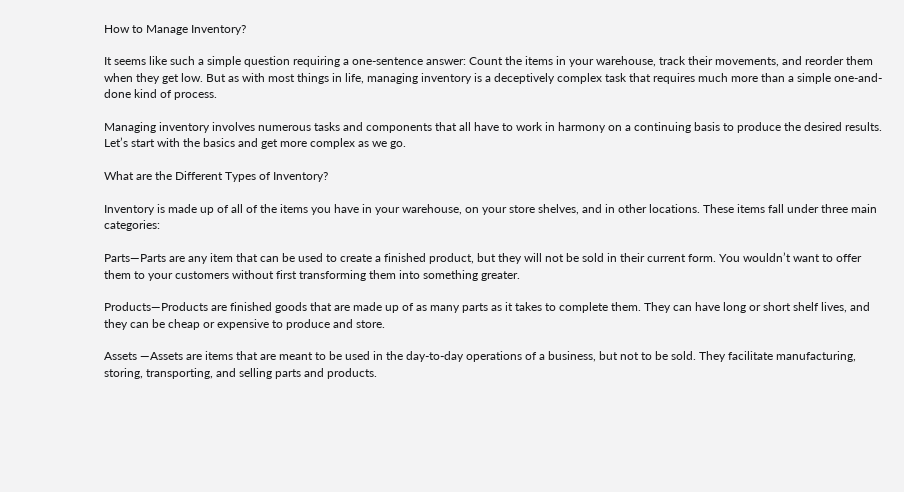How to Manage Inventory?

It seems like such a simple question requiring a one-sentence answer: Count the items in your warehouse, track their movements, and reorder them when they get low. But as with most things in life, managing inventory is a deceptively complex task that requires much more than a simple one-and-done kind of process.

Managing inventory involves numerous tasks and components that all have to work in harmony on a continuing basis to produce the desired results. Let’s start with the basics and get more complex as we go.

What are the Different Types of Inventory?

Inventory is made up of all of the items you have in your warehouse, on your store shelves, and in other locations. These items fall under three main categories:

Parts—Parts are any item that can be used to create a finished product, but they will not be sold in their current form. You wouldn’t want to offer them to your customers without first transforming them into something greater.

Products—Products are finished goods that are made up of as many parts as it takes to complete them. They can have long or short shelf lives, and they can be cheap or expensive to produce and store.

Assets —Assets are items that are meant to be used in the day-to-day operations of a business, but not to be sold. They facilitate manufacturing, storing, transporting, and selling parts and products.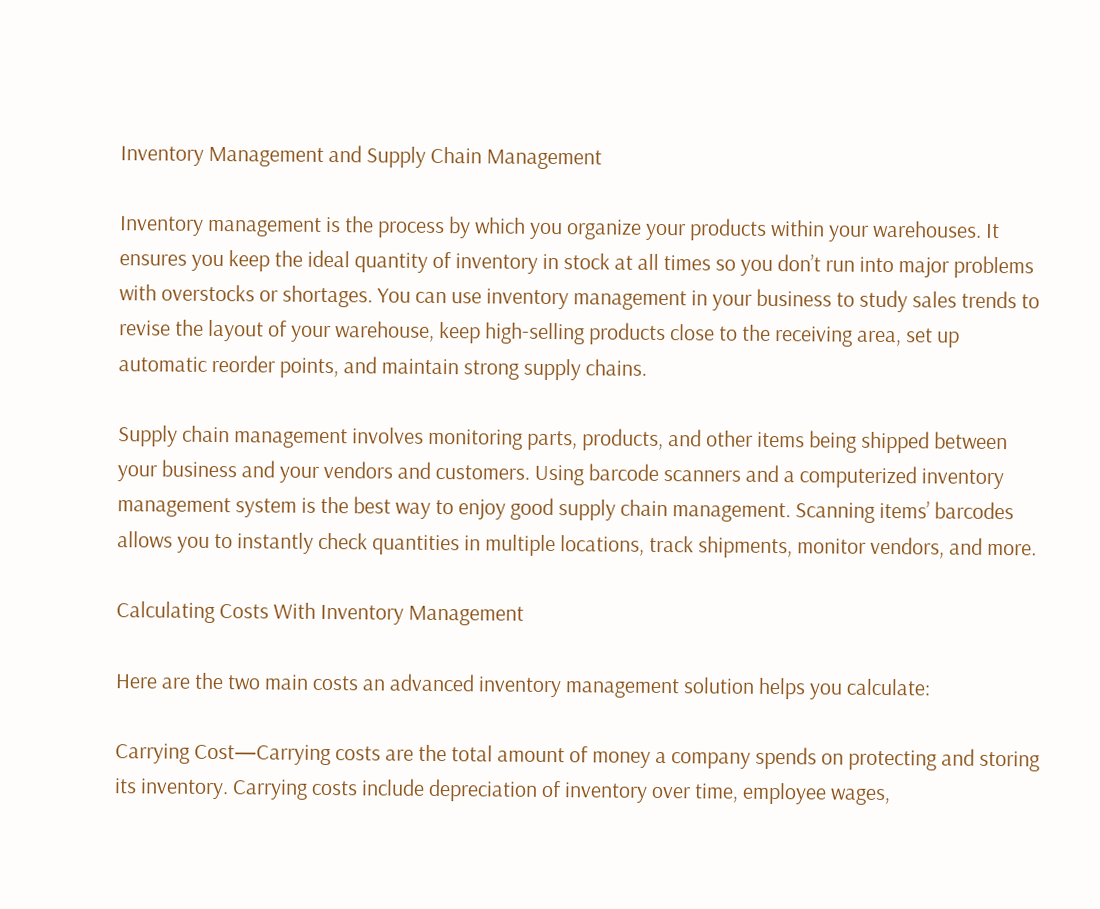Inventory Management and Supply Chain Management

Inventory management is the process by which you organize your products within your warehouses. It ensures you keep the ideal quantity of inventory in stock at all times so you don’t run into major problems with overstocks or shortages. You can use inventory management in your business to study sales trends to revise the layout of your warehouse, keep high-selling products close to the receiving area, set up automatic reorder points, and maintain strong supply chains.

Supply chain management involves monitoring parts, products, and other items being shipped between your business and your vendors and customers. Using barcode scanners and a computerized inventory management system is the best way to enjoy good supply chain management. Scanning items’ barcodes allows you to instantly check quantities in multiple locations, track shipments, monitor vendors, and more.

Calculating Costs With Inventory Management

Here are the two main costs an advanced inventory management solution helps you calculate:

Carrying Cost—Carrying costs are the total amount of money a company spends on protecting and storing its inventory. Carrying costs include depreciation of inventory over time, employee wages,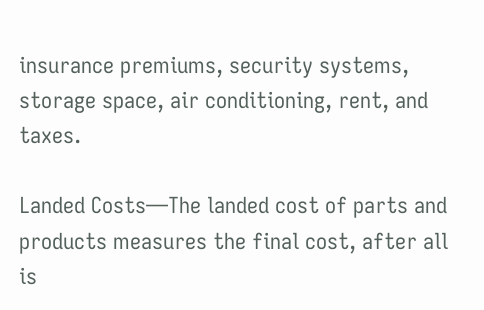insurance premiums, security systems, storage space, air conditioning, rent, and taxes.

Landed Costs—The landed cost of parts and products measures the final cost, after all is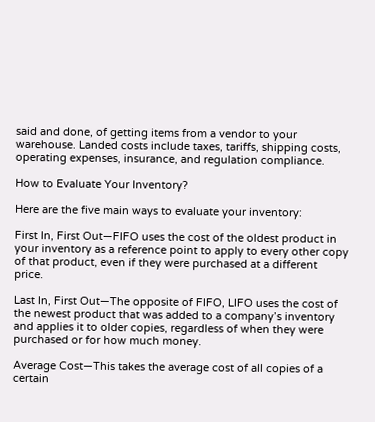said and done, of getting items from a vendor to your warehouse. Landed costs include taxes, tariffs, shipping costs, operating expenses, insurance, and regulation compliance.

How to Evaluate Your Inventory?

Here are the five main ways to evaluate your inventory:

First In, First Out—FIFO uses the cost of the oldest product in your inventory as a reference point to apply to every other copy of that product, even if they were purchased at a different price.

Last In, First Out—The opposite of FIFO, LIFO uses the cost of the newest product that was added to a company’s inventory and applies it to older copies, regardless of when they were purchased or for how much money.

Average Cost—This takes the average cost of all copies of a certain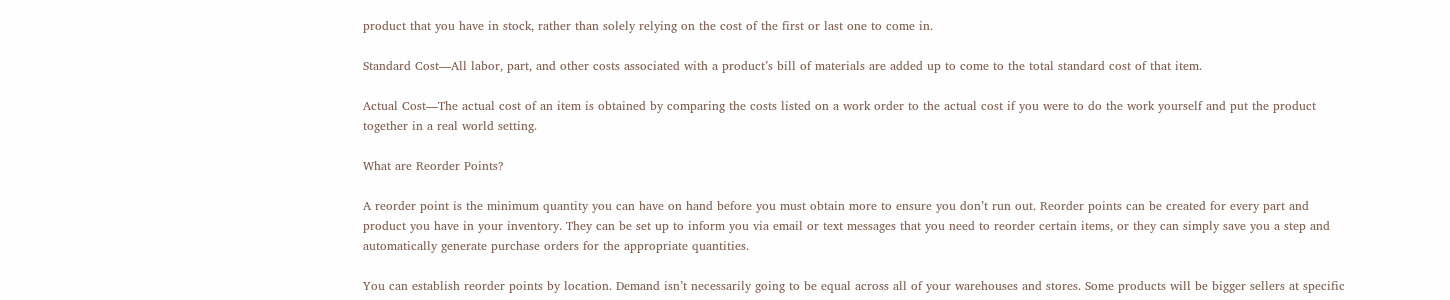product that you have in stock, rather than solely relying on the cost of the first or last one to come in.

Standard Cost—All labor, part, and other costs associated with a product’s bill of materials are added up to come to the total standard cost of that item.

Actual Cost—The actual cost of an item is obtained by comparing the costs listed on a work order to the actual cost if you were to do the work yourself and put the product together in a real world setting.

What are Reorder Points?

A reorder point is the minimum quantity you can have on hand before you must obtain more to ensure you don’t run out. Reorder points can be created for every part and product you have in your inventory. They can be set up to inform you via email or text messages that you need to reorder certain items, or they can simply save you a step and automatically generate purchase orders for the appropriate quantities.

You can establish reorder points by location. Demand isn’t necessarily going to be equal across all of your warehouses and stores. Some products will be bigger sellers at specific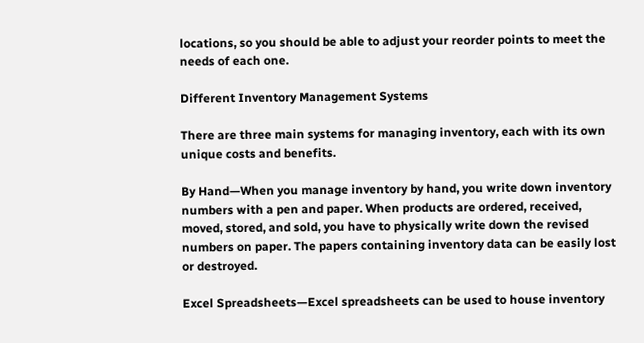locations, so you should be able to adjust your reorder points to meet the needs of each one.

Different Inventory Management Systems

There are three main systems for managing inventory, each with its own unique costs and benefits.

By Hand—When you manage inventory by hand, you write down inventory numbers with a pen and paper. When products are ordered, received, moved, stored, and sold, you have to physically write down the revised numbers on paper. The papers containing inventory data can be easily lost or destroyed.

Excel Spreadsheets—Excel spreadsheets can be used to house inventory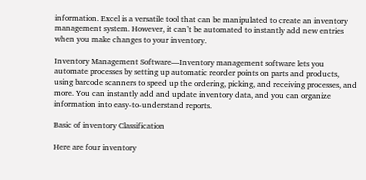information. Excel is a versatile tool that can be manipulated to create an inventory management system. However, it can’t be automated to instantly add new entries when you make changes to your inventory.

Inventory Management Software—Inventory management software lets you automate processes by setting up automatic reorder points on parts and products, using barcode scanners to speed up the ordering, picking, and receiving processes, and more. You can instantly add and update inventory data, and you can organize information into easy-to-understand reports.

Basic of inventory Classification

Here are four inventory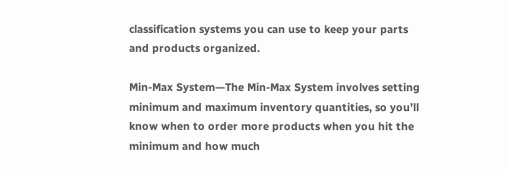classification systems you can use to keep your parts and products organized.

Min-Max System—The Min-Max System involves setting minimum and maximum inventory quantities, so you’ll know when to order more products when you hit the minimum and how much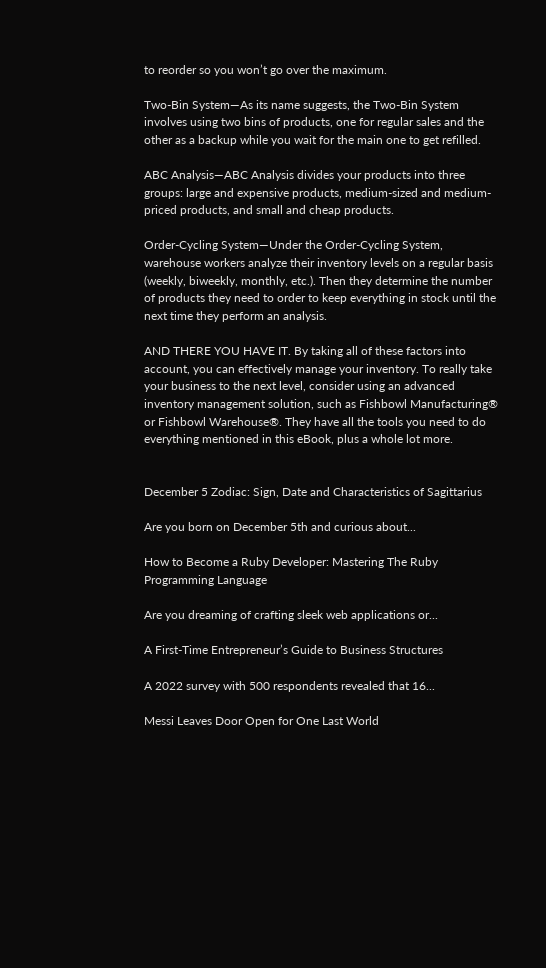to reorder so you won’t go over the maximum.

Two-Bin System—As its name suggests, the Two-Bin System involves using two bins of products, one for regular sales and the other as a backup while you wait for the main one to get refilled.

ABC Analysis—ABC Analysis divides your products into three groups: large and expensive products, medium-sized and medium-priced products, and small and cheap products.

Order-Cycling System—Under the Order-Cycling System, warehouse workers analyze their inventory levels on a regular basis (weekly, biweekly, monthly, etc.). Then they determine the number of products they need to order to keep everything in stock until the next time they perform an analysis.

AND THERE YOU HAVE IT. By taking all of these factors into account, you can effectively manage your inventory. To really take your business to the next level, consider using an advanced inventory management solution, such as Fishbowl Manufacturing® or Fishbowl Warehouse®. They have all the tools you need to do everything mentioned in this eBook, plus a whole lot more.


December 5 Zodiac: Sign, Date and Characteristics of Sagittarius

Are you born on December 5th and curious about...

How to Become a Ruby Developer: Mastering The Ruby Programming Language

Are you dreaming of crafting sleek web applications or...

A First-Time Entrepreneur’s Guide to Business Structures

A 2022 survey with 500 respondents revealed that 16...

Messi Leaves Door Open for One Last World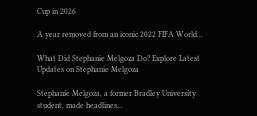Cup in 2026

A year removed from an iconic 2022 FIFA World...

What Did Stephanie Melgoza Do? Explore Latest Updates on Stephanie Melgoza

Stephanie Melgoza, a former Bradley University student, made headlines...